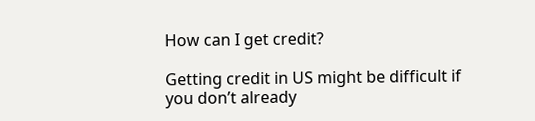How can I get credit?

Getting credit in US might be difficult if you don’t already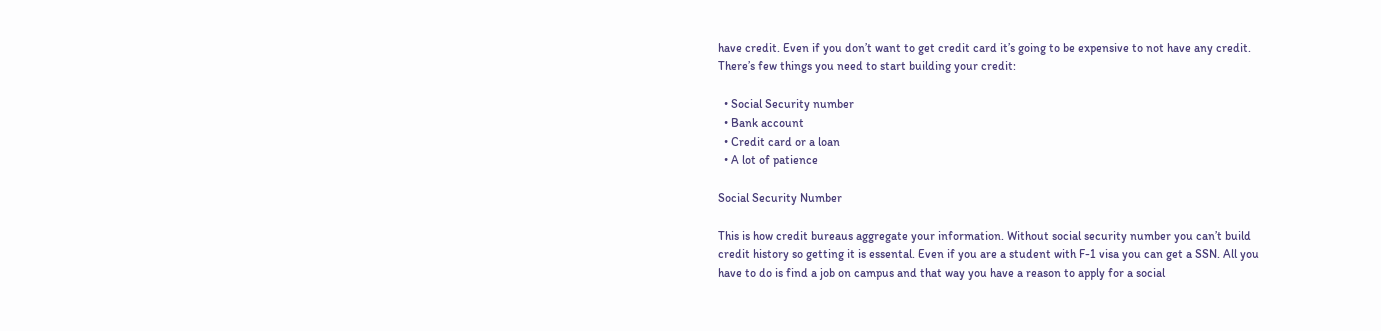have credit. Even if you don’t want to get credit card it’s going to be expensive to not have any credit. There’s few things you need to start building your credit:

  • Social Security number
  • Bank account
  • Credit card or a loan
  • A lot of patience

Social Security Number

This is how credit bureaus aggregate your information. Without social security number you can’t build credit history so getting it is essental. Even if you are a student with F-1 visa you can get a SSN. All you have to do is find a job on campus and that way you have a reason to apply for a social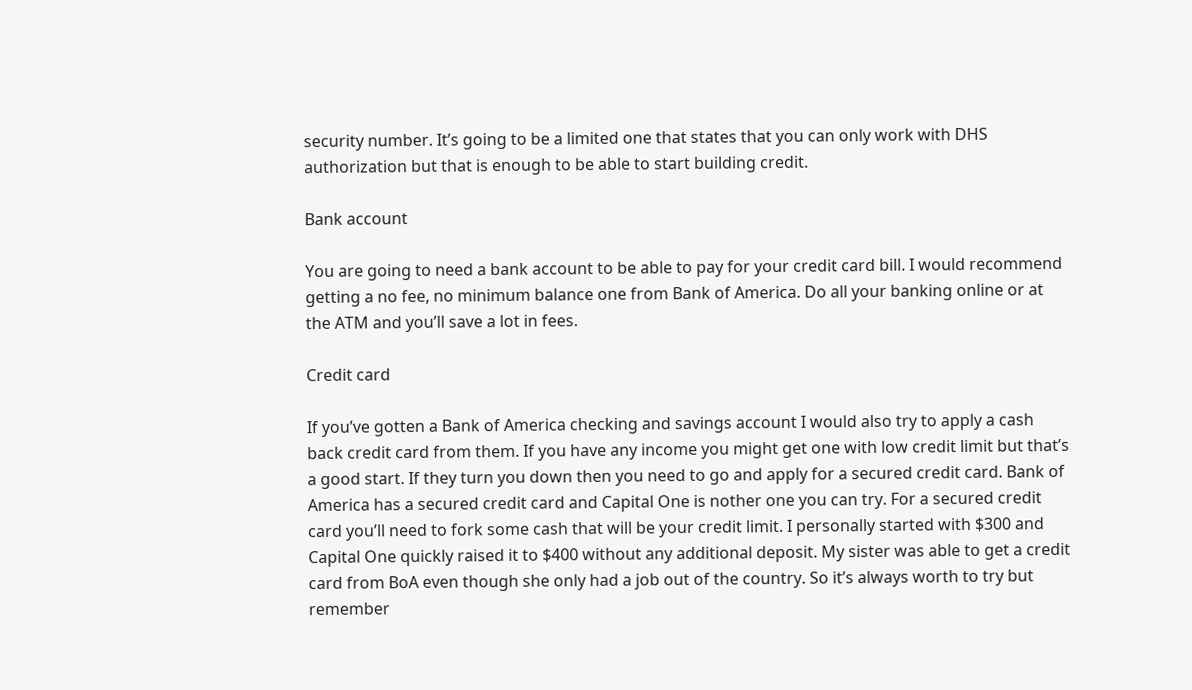security number. It’s going to be a limited one that states that you can only work with DHS authorization but that is enough to be able to start building credit.

Bank account

You are going to need a bank account to be able to pay for your credit card bill. I would recommend getting a no fee, no minimum balance one from Bank of America. Do all your banking online or at the ATM and you’ll save a lot in fees.

Credit card

If you’ve gotten a Bank of America checking and savings account I would also try to apply a cash back credit card from them. If you have any income you might get one with low credit limit but that’s a good start. If they turn you down then you need to go and apply for a secured credit card. Bank of America has a secured credit card and Capital One is nother one you can try. For a secured credit card you’ll need to fork some cash that will be your credit limit. I personally started with $300 and Capital One quickly raised it to $400 without any additional deposit. My sister was able to get a credit card from BoA even though she only had a job out of the country. So it’s always worth to try but remember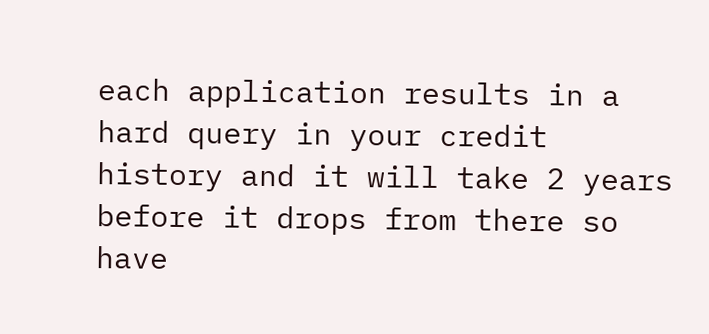each application results in a hard query in your credit history and it will take 2 years before it drops from there so have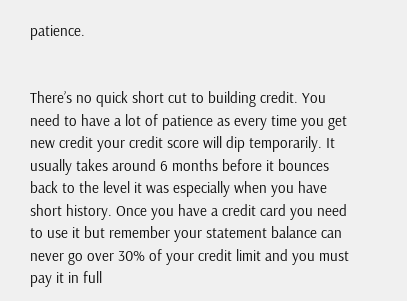patience.


There’s no quick short cut to building credit. You need to have a lot of patience as every time you get new credit your credit score will dip temporarily. It usually takes around 6 months before it bounces back to the level it was especially when you have short history. Once you have a credit card you need to use it but remember your statement balance can never go over 30% of your credit limit and you must pay it in full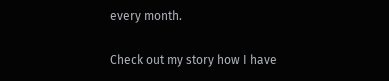every month.

Check out my story how I have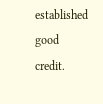established good credit.